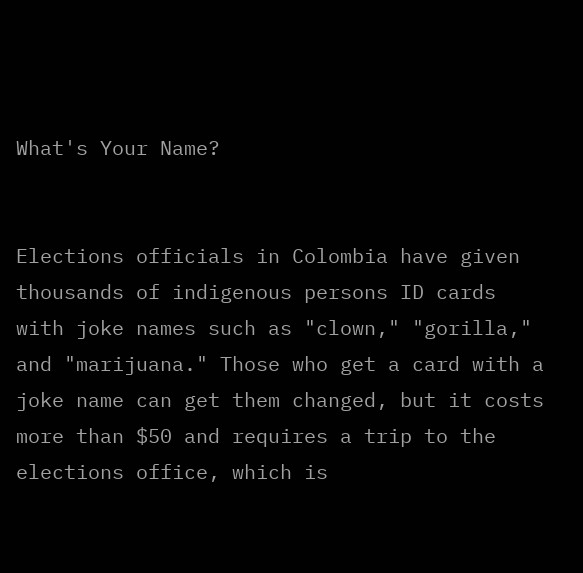What's Your Name?


Elections officials in Colombia have given thousands of indigenous persons ID cards with joke names such as "clown," "gorilla," and "marijuana." Those who get a card with a joke name can get them changed, but it costs more than $50 and requires a trip to the elections office, which is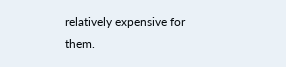relatively expensive for them.